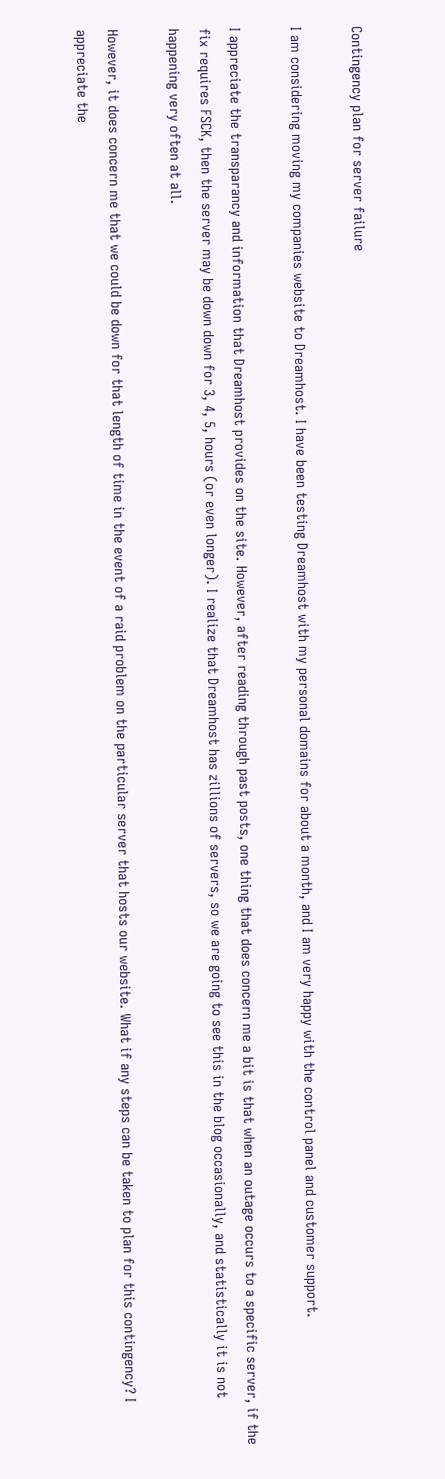Contingency plan for server failure

I am considering moving my companies website to Dreamhost. I have been testing Dreamhost with my personal domains for about a month, and I am very happy with the control panel and customer support.

I appreciate the transparancy and information that Dreamhost provides on the site. However, after reading through past posts, one thing that does concern me a bit is that when an outage occurs to a specific server, if the fix requires FSCK, then the server may be down down for 3, 4, 5, hours (or even longer). I realize that Dreamhost has zillions of servers, so we are going to see this in the blog occasionally, and statistically it is not happening very often at all.

However, it does concern me that we could be down for that length of time in the event of a raid problem on the particular server that hosts our website. What if any steps can be taken to plan for this contingency? I appreciate the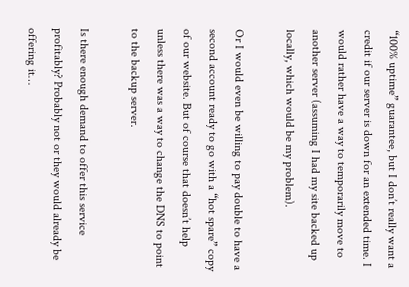“100% uptime” guarantee, but I don’t really want a credit if our server is down for an extended time. I would rather have a way to temporarily move to another server (assuming I had my site backed up locally, which would be my problem).

Or I would even be willing to pay double to have a second account ready to go with a “hot spare” copy of our website. But of course that doesn’t help unless there was a way to change the DNS to point to the backup server.

Is there enough demand to offer this service profitably? Probably not or they would already be offering it…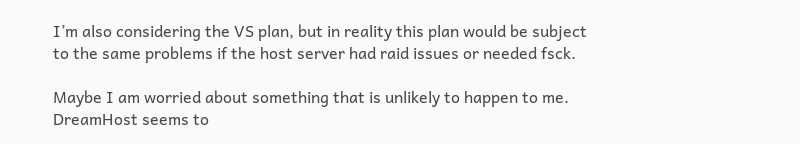I’m also considering the VS plan, but in reality this plan would be subject to the same problems if the host server had raid issues or needed fsck.

Maybe I am worried about something that is unlikely to happen to me. DreamHost seems to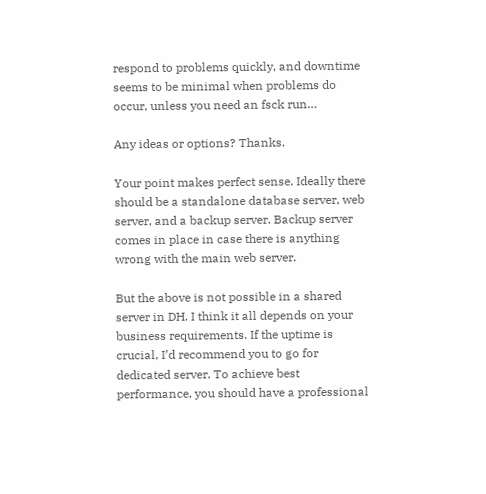respond to problems quickly, and downtime seems to be minimal when problems do occur, unless you need an fsck run…

Any ideas or options? Thanks.

Your point makes perfect sense. Ideally there should be a standalone database server, web server, and a backup server. Backup server comes in place in case there is anything wrong with the main web server.

But the above is not possible in a shared server in DH. I think it all depends on your business requirements. If the uptime is crucial, I’d recommend you to go for dedicated server. To achieve best performance, you should have a professional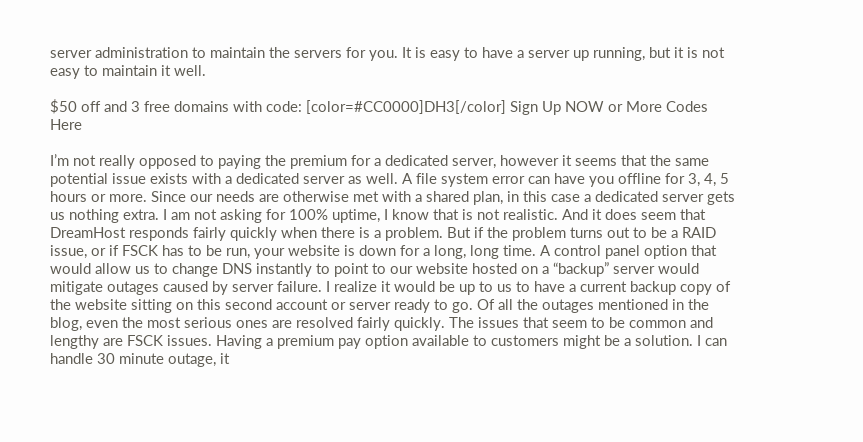server administration to maintain the servers for you. It is easy to have a server up running, but it is not easy to maintain it well.

$50 off and 3 free domains with code: [color=#CC0000]DH3[/color] Sign Up NOW or More Codes Here

I’m not really opposed to paying the premium for a dedicated server, however it seems that the same potential issue exists with a dedicated server as well. A file system error can have you offline for 3, 4, 5 hours or more. Since our needs are otherwise met with a shared plan, in this case a dedicated server gets us nothing extra. I am not asking for 100% uptime, I know that is not realistic. And it does seem that DreamHost responds fairly quickly when there is a problem. But if the problem turns out to be a RAID issue, or if FSCK has to be run, your website is down for a long, long time. A control panel option that would allow us to change DNS instantly to point to our website hosted on a “backup” server would mitigate outages caused by server failure. I realize it would be up to us to have a current backup copy of the website sitting on this second account or server ready to go. Of all the outages mentioned in the blog, even the most serious ones are resolved fairly quickly. The issues that seem to be common and lengthy are FSCK issues. Having a premium pay option available to customers might be a solution. I can handle 30 minute outage, it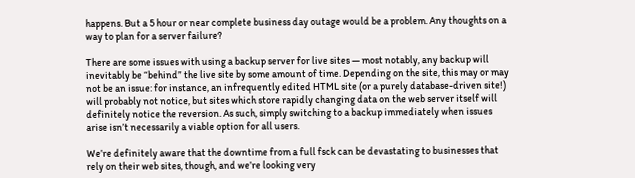happens. But a 5 hour or near complete business day outage would be a problem. Any thoughts on a way to plan for a server failure?

There are some issues with using a backup server for live sites — most notably, any backup will inevitably be “behind” the live site by some amount of time. Depending on the site, this may or may not be an issue: for instance, an infrequently edited HTML site (or a purely database-driven site!) will probably not notice, but sites which store rapidly changing data on the web server itself will definitely notice the reversion. As such, simply switching to a backup immediately when issues arise isn’t necessarily a viable option for all users.

We’re definitely aware that the downtime from a full fsck can be devastating to businesses that rely on their web sites, though, and we’re looking very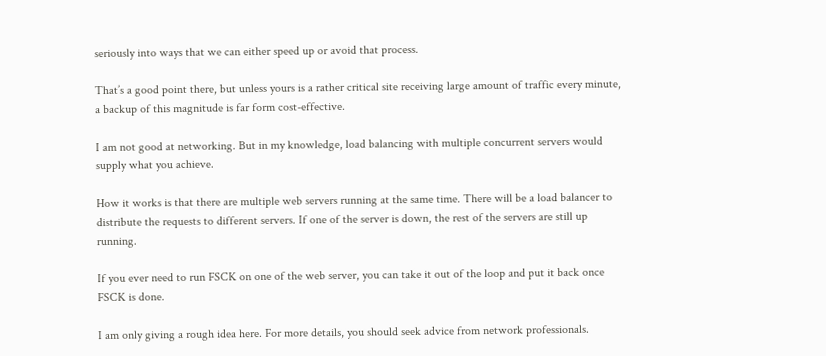seriously into ways that we can either speed up or avoid that process.

That’s a good point there, but unless yours is a rather critical site receiving large amount of traffic every minute, a backup of this magnitude is far form cost-effective.

I am not good at networking. But in my knowledge, load balancing with multiple concurrent servers would supply what you achieve.

How it works is that there are multiple web servers running at the same time. There will be a load balancer to distribute the requests to different servers. If one of the server is down, the rest of the servers are still up running.

If you ever need to run FSCK on one of the web server, you can take it out of the loop and put it back once FSCK is done.

I am only giving a rough idea here. For more details, you should seek advice from network professionals.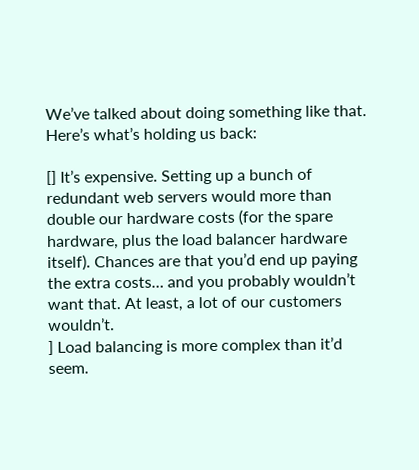We’ve talked about doing something like that. Here’s what’s holding us back:

[] It’s expensive. Setting up a bunch of redundant web servers would more than double our hardware costs (for the spare hardware, plus the load balancer hardware itself). Chances are that you’d end up paying the extra costs… and you probably wouldn’t want that. At least, a lot of our customers wouldn’t.
] Load balancing is more complex than it’d seem.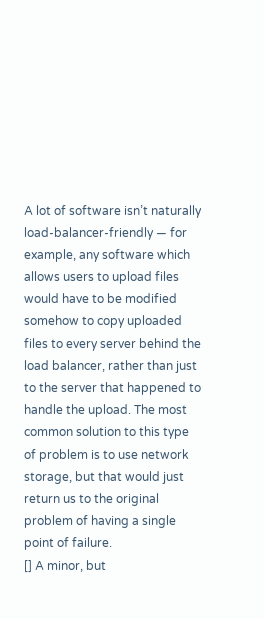A lot of software isn’t naturally load-balancer-friendly — for example, any software which allows users to upload files would have to be modified somehow to copy uploaded files to every server behind the load balancer, rather than just to the server that happened to handle the upload. The most common solution to this type of problem is to use network storage, but that would just return us to the original problem of having a single point of failure.
[] A minor, but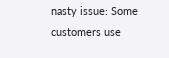nasty issue: Some customers use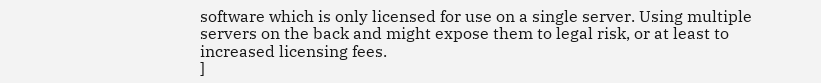software which is only licensed for use on a single server. Using multiple servers on the back and might expose them to legal risk, or at least to increased licensing fees.
]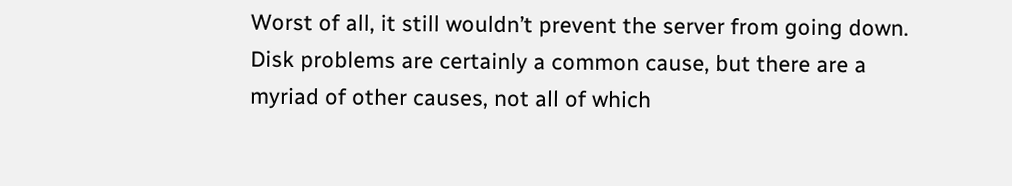Worst of all, it still wouldn’t prevent the server from going down. Disk problems are certainly a common cause, but there are a myriad of other causes, not all of which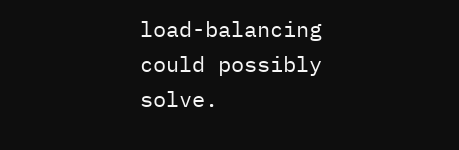load-balancing could possibly solve.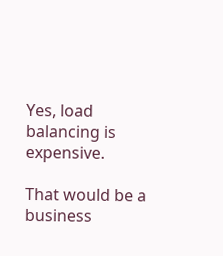Yes, load balancing is expensive.

That would be a business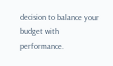decision to balance your budget with performance.